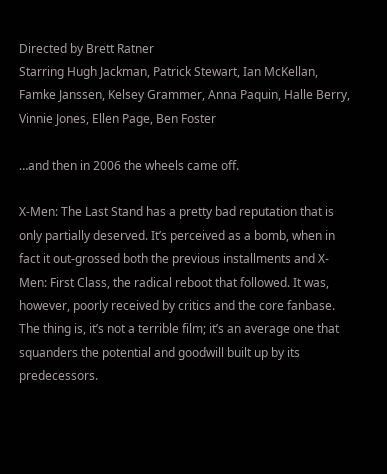Directed by Brett Ratner
Starring Hugh Jackman, Patrick Stewart, Ian McKellan, Famke Janssen, Kelsey Grammer, Anna Paquin, Halle Berry, Vinnie Jones, Ellen Page, Ben Foster

…and then in 2006 the wheels came off.

X-Men: The Last Stand has a pretty bad reputation that is only partially deserved. It’s perceived as a bomb, when in fact it out-grossed both the previous installments and X-Men: First Class, the radical reboot that followed. It was, however, poorly received by critics and the core fanbase. The thing is, it’s not a terrible film; it’s an average one that squanders the potential and goodwill built up by its predecessors.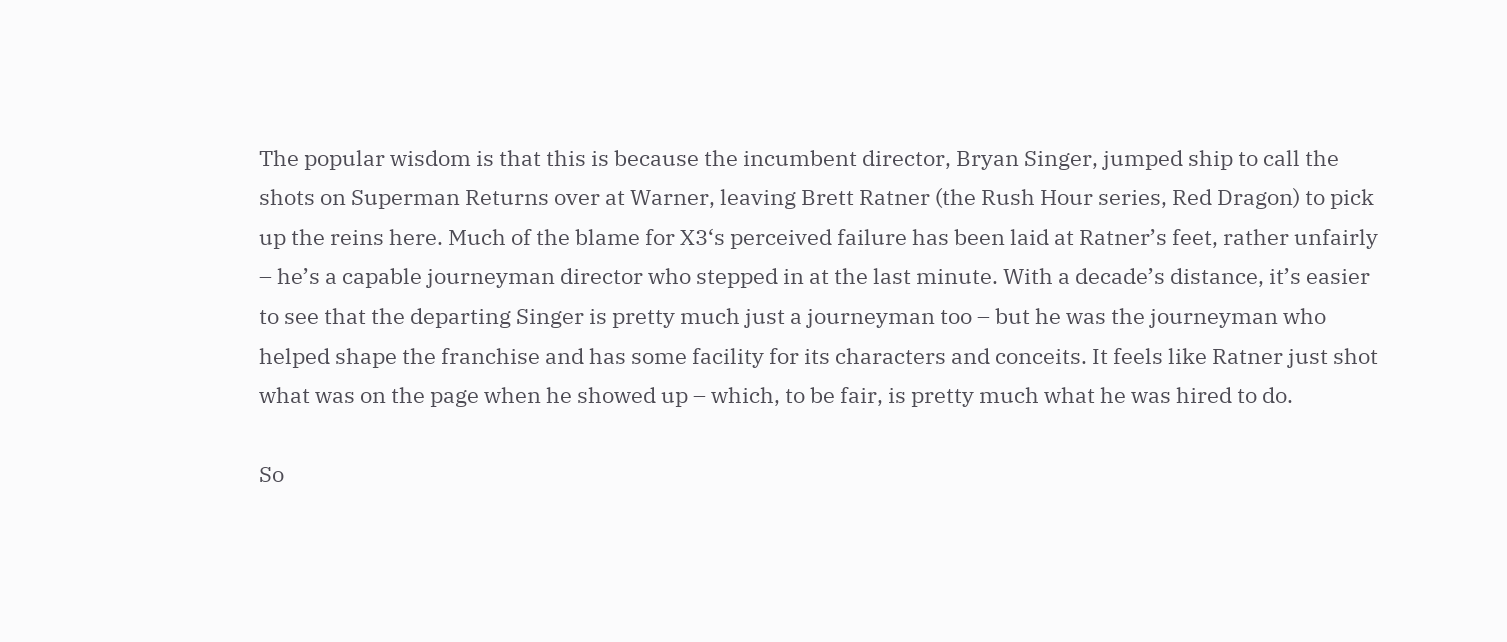The popular wisdom is that this is because the incumbent director, Bryan Singer, jumped ship to call the shots on Superman Returns over at Warner, leaving Brett Ratner (the Rush Hour series, Red Dragon) to pick up the reins here. Much of the blame for X3‘s perceived failure has been laid at Ratner’s feet, rather unfairly – he’s a capable journeyman director who stepped in at the last minute. With a decade’s distance, it’s easier to see that the departing Singer is pretty much just a journeyman too – but he was the journeyman who helped shape the franchise and has some facility for its characters and conceits. It feels like Ratner just shot what was on the page when he showed up – which, to be fair, is pretty much what he was hired to do.

So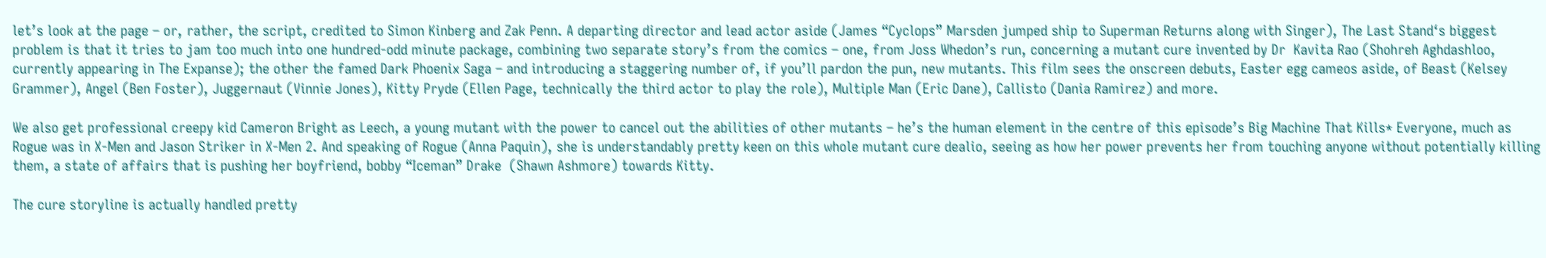let’s look at the page – or, rather, the script, credited to Simon Kinberg and Zak Penn. A departing director and lead actor aside (James “Cyclops” Marsden jumped ship to Superman Returns along with Singer), The Last Stand‘s biggest problem is that it tries to jam too much into one hundred-odd minute package, combining two separate story’s from the comics – one, from Joss Whedon’s run, concerning a mutant cure invented by Dr  Kavita Rao (Shohreh Aghdashloo, currently appearing in The Expanse); the other the famed Dark Phoenix Saga – and introducing a staggering number of, if you’ll pardon the pun, new mutants. This film sees the onscreen debuts, Easter egg cameos aside, of Beast (Kelsey Grammer), Angel (Ben Foster), Juggernaut (Vinnie Jones), Kitty Pryde (Ellen Page, technically the third actor to play the role), Multiple Man (Eric Dane), Callisto (Dania Ramirez) and more.

We also get professional creepy kid Cameron Bright as Leech, a young mutant with the power to cancel out the abilities of other mutants – he’s the human element in the centre of this episode’s Big Machine That Kills* Everyone, much as Rogue was in X-Men and Jason Striker in X-Men 2. And speaking of Rogue (Anna Paquin), she is understandably pretty keen on this whole mutant cure dealio, seeing as how her power prevents her from touching anyone without potentially killing them, a state of affairs that is pushing her boyfriend, bobby “Iceman” Drake  (Shawn Ashmore) towards Kitty.

The cure storyline is actually handled pretty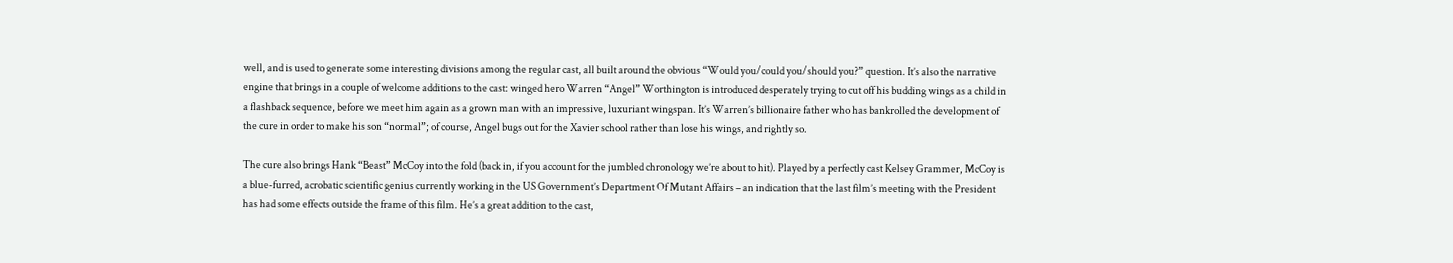well, and is used to generate some interesting divisions among the regular cast, all built around the obvious “Would you/could you/should you?” question. It’s also the narrative engine that brings in a couple of welcome additions to the cast: winged hero Warren “Angel” Worthington is introduced desperately trying to cut off his budding wings as a child in a flashback sequence, before we meet him again as a grown man with an impressive, luxuriant wingspan. It’s Warren’s billionaire father who has bankrolled the development of the cure in order to make his son “normal”; of course, Angel bugs out for the Xavier school rather than lose his wings, and rightly so.

The cure also brings Hank “Beast” McCoy into the fold (back in, if you account for the jumbled chronology we’re about to hit). Played by a perfectly cast Kelsey Grammer, McCoy is a blue-furred, acrobatic scientific genius currently working in the US Government’s Department Of Mutant Affairs – an indication that the last film’s meeting with the President has had some effects outside the frame of this film. He’s a great addition to the cast,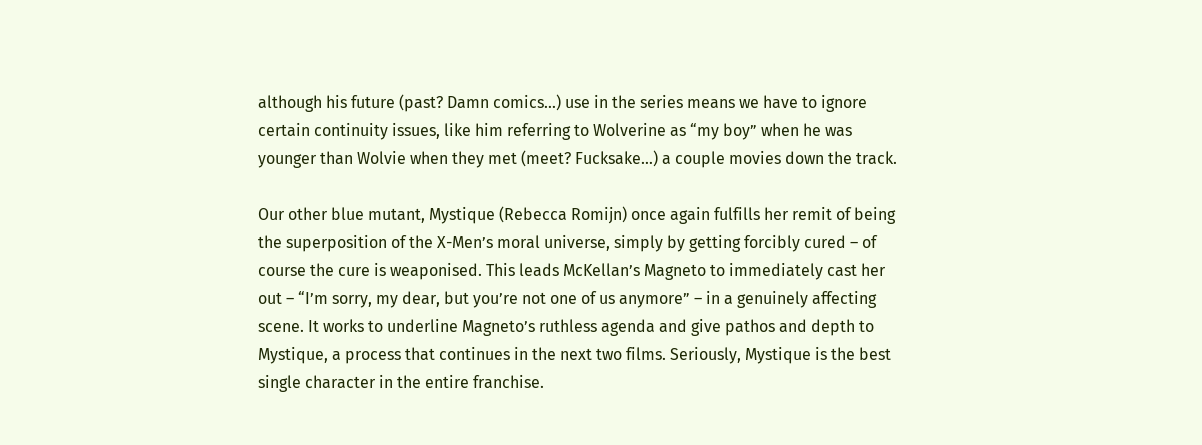although his future (past? Damn comics…) use in the series means we have to ignore certain continuity issues, like him referring to Wolverine as “my boy” when he was younger than Wolvie when they met (meet? Fucksake…) a couple movies down the track.

Our other blue mutant, Mystique (Rebecca Romijn) once again fulfills her remit of being the superposition of the X-Men’s moral universe, simply by getting forcibly cured – of course the cure is weaponised. This leads McKellan’s Magneto to immediately cast her out – “I’m sorry, my dear, but you’re not one of us anymore” – in a genuinely affecting scene. It works to underline Magneto’s ruthless agenda and give pathos and depth to Mystique, a process that continues in the next two films. Seriously, Mystique is the best single character in the entire franchise.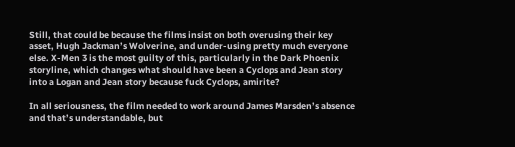Still, that could be because the films insist on both overusing their key asset, Hugh Jackman’s Wolverine, and under-using pretty much everyone else. X-Men 3 is the most guilty of this, particularly in the Dark Phoenix storyline, which changes what should have been a Cyclops and Jean story into a Logan and Jean story because fuck Cyclops, amirite?

In all seriousness, the film needed to work around James Marsden’s absence and that’s understandable, but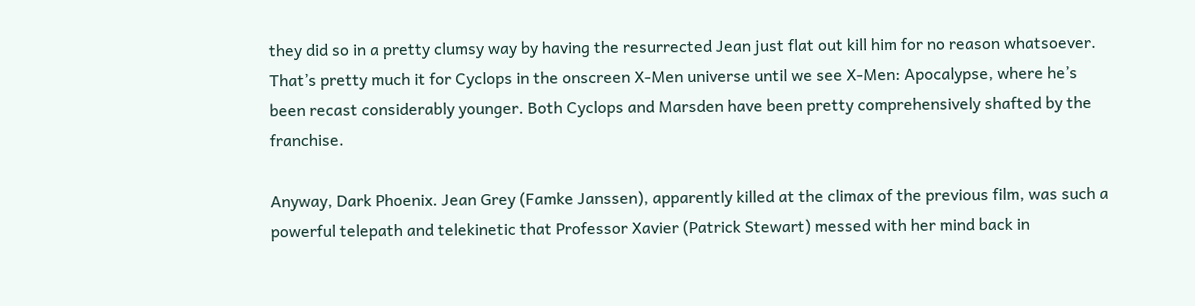they did so in a pretty clumsy way by having the resurrected Jean just flat out kill him for no reason whatsoever. That’s pretty much it for Cyclops in the onscreen X-Men universe until we see X-Men: Apocalypse, where he’s been recast considerably younger. Both Cyclops and Marsden have been pretty comprehensively shafted by the franchise.

Anyway, Dark Phoenix. Jean Grey (Famke Janssen), apparently killed at the climax of the previous film, was such a powerful telepath and telekinetic that Professor Xavier (Patrick Stewart) messed with her mind back in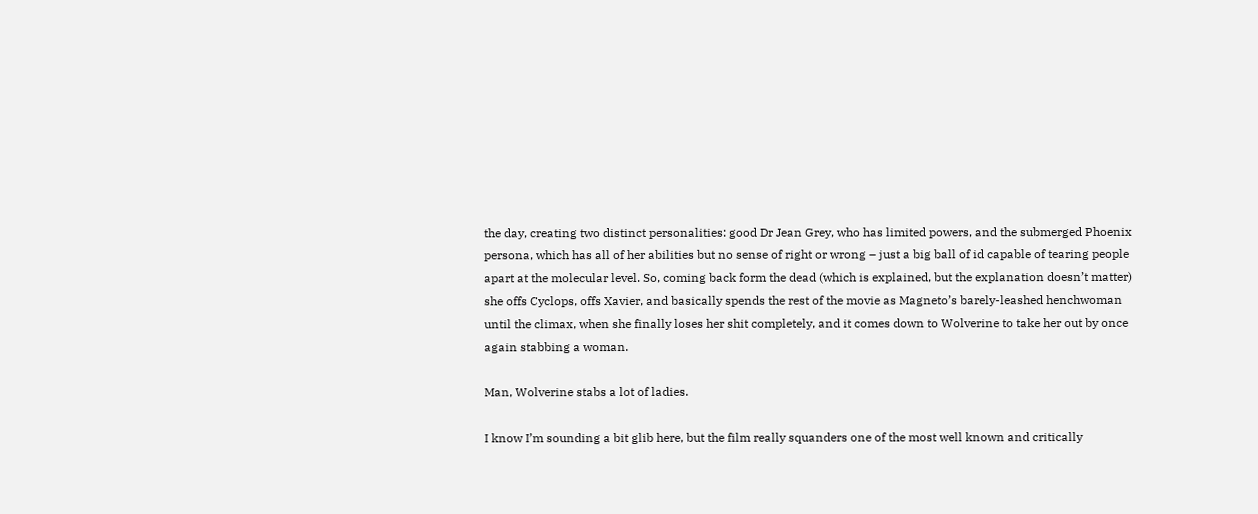the day, creating two distinct personalities: good Dr Jean Grey, who has limited powers, and the submerged Phoenix persona, which has all of her abilities but no sense of right or wrong – just a big ball of id capable of tearing people apart at the molecular level. So, coming back form the dead (which is explained, but the explanation doesn’t matter) she offs Cyclops, offs Xavier, and basically spends the rest of the movie as Magneto’s barely-leashed henchwoman until the climax, when she finally loses her shit completely, and it comes down to Wolverine to take her out by once again stabbing a woman.

Man, Wolverine stabs a lot of ladies.

I know I’m sounding a bit glib here, but the film really squanders one of the most well known and critically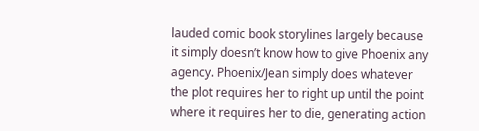lauded comic book storylines largely because it simply doesn’t know how to give Phoenix any agency. Phoenix/Jean simply does whatever the plot requires her to right up until the point where it requires her to die, generating action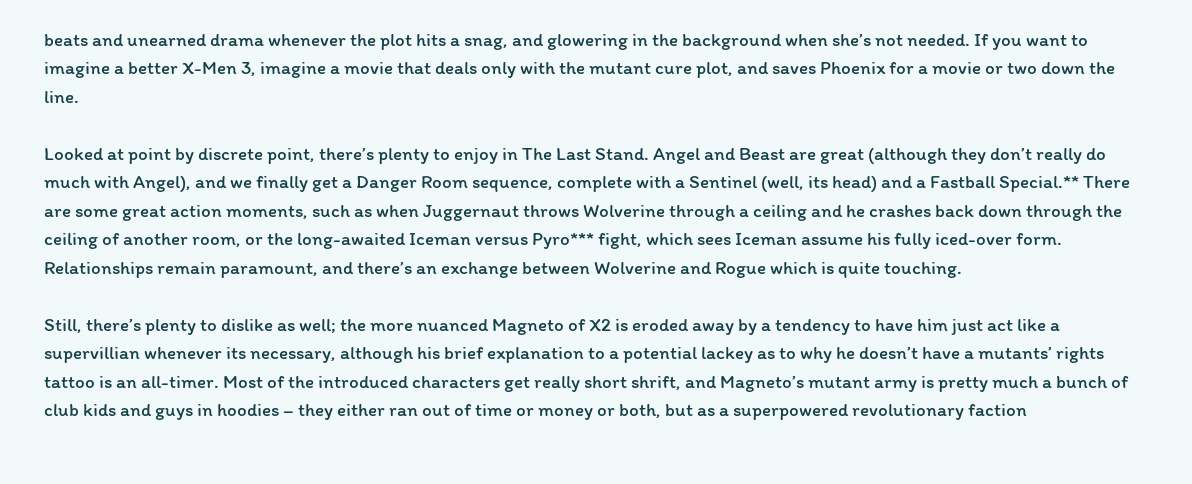beats and unearned drama whenever the plot hits a snag, and glowering in the background when she’s not needed. If you want to imagine a better X-Men 3, imagine a movie that deals only with the mutant cure plot, and saves Phoenix for a movie or two down the line.

Looked at point by discrete point, there’s plenty to enjoy in The Last Stand. Angel and Beast are great (although they don’t really do much with Angel), and we finally get a Danger Room sequence, complete with a Sentinel (well, its head) and a Fastball Special.** There are some great action moments, such as when Juggernaut throws Wolverine through a ceiling and he crashes back down through the ceiling of another room, or the long-awaited Iceman versus Pyro*** fight, which sees Iceman assume his fully iced-over form. Relationships remain paramount, and there’s an exchange between Wolverine and Rogue which is quite touching.

Still, there’s plenty to dislike as well; the more nuanced Magneto of X2 is eroded away by a tendency to have him just act like a supervillian whenever its necessary, although his brief explanation to a potential lackey as to why he doesn’t have a mutants’ rights tattoo is an all-timer. Most of the introduced characters get really short shrift, and Magneto’s mutant army is pretty much a bunch of club kids and guys in hoodies – they either ran out of time or money or both, but as a superpowered revolutionary faction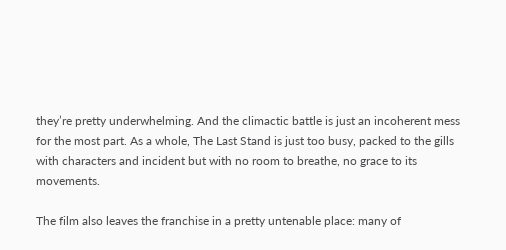they’re pretty underwhelming. And the climactic battle is just an incoherent mess for the most part. As a whole, The Last Stand is just too busy, packed to the gills with characters and incident but with no room to breathe, no grace to its movements.

The film also leaves the franchise in a pretty untenable place: many of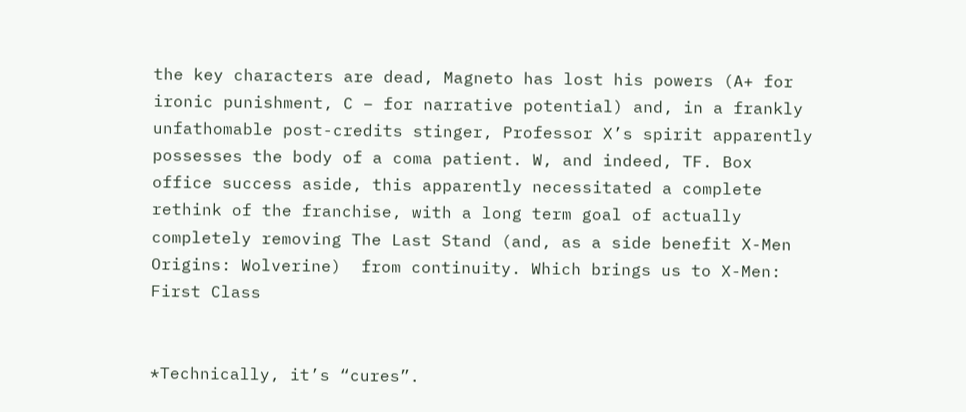the key characters are dead, Magneto has lost his powers (A+ for ironic punishment, C – for narrative potential) and, in a frankly unfathomable post-credits stinger, Professor X’s spirit apparently possesses the body of a coma patient. W, and indeed, TF. Box office success aside, this apparently necessitated a complete rethink of the franchise, with a long term goal of actually completely removing The Last Stand (and, as a side benefit X-Men Origins: Wolverine)  from continuity. Which brings us to X-Men: First Class


*Technically, it’s “cures”.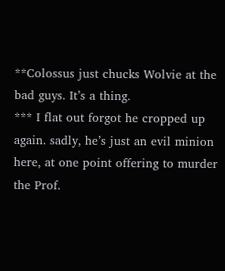**Colossus just chucks Wolvie at the bad guys. It’s a thing.
*** I flat out forgot he cropped up again. sadly, he’s just an evil minion here, at one point offering to murder the Prof.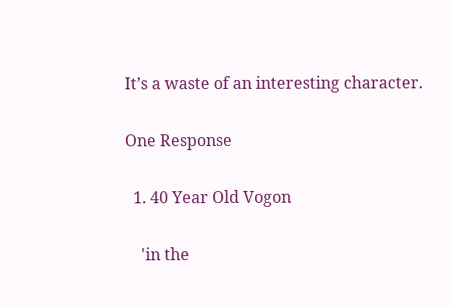It’s a waste of an interesting character.

One Response

  1. 40 Year Old Vogon

    'in the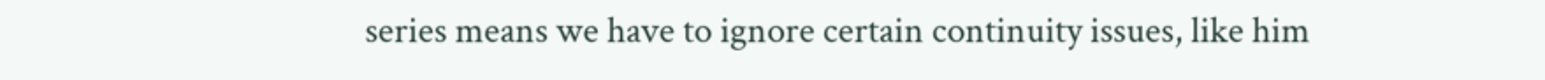series means we have to ignore certain continuity issues, like him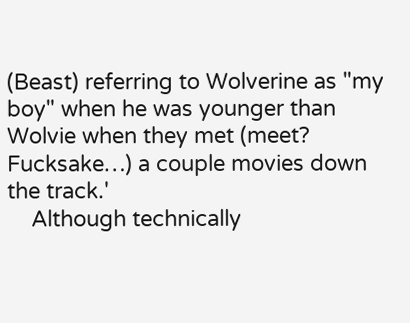(Beast) referring to Wolverine as "my boy" when he was younger than Wolvie when they met (meet? Fucksake…) a couple movies down the track.'
    Although technically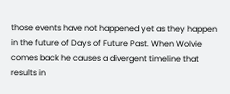those events have not happened yet as they happen in the future of Days of Future Past. When Wolvie comes back he causes a divergent timeline that results in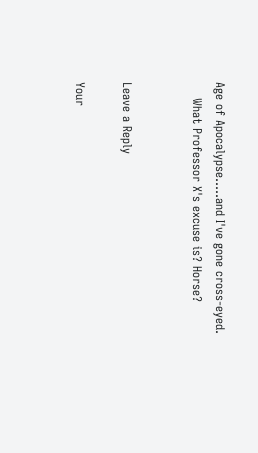Age of Apocalypse…..and I've gone cross-eyed.
    What Professor X's excuse is? Horse?


Leave a Reply

Your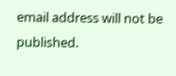email address will not be published.